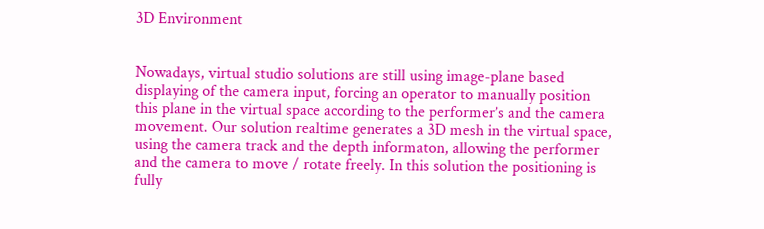3D Environment


Nowadays, virtual studio solutions are still using image-plane based displaying of the camera input, forcing an operator to manually position this plane in the virtual space according to the performer’s and the camera movement. Our solution realtime generates a 3D mesh in the virtual space, using the camera track and the depth informaton, allowing the performer and the camera to move / rotate freely. In this solution the positioning is fully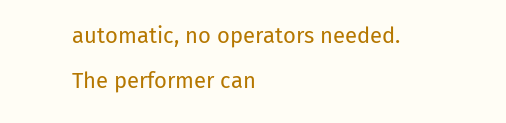automatic, no operators needed. The performer can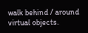walk behind / around virtual objects.